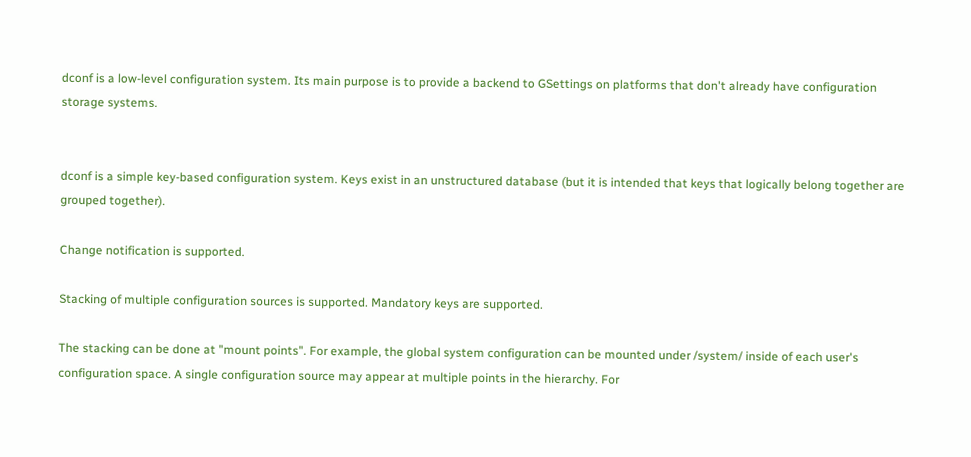dconf is a low-level configuration system. Its main purpose is to provide a backend to GSettings on platforms that don't already have configuration storage systems.


dconf is a simple key-based configuration system. Keys exist in an unstructured database (but it is intended that keys that logically belong together are grouped together).

Change notification is supported.

Stacking of multiple configuration sources is supported. Mandatory keys are supported.

The stacking can be done at "mount points". For example, the global system configuration can be mounted under /system/ inside of each user's configuration space. A single configuration source may appear at multiple points in the hierarchy. For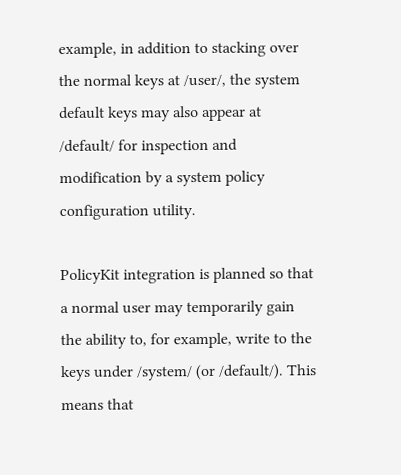example, in addition to stacking over the normal keys at /user/, the system default keys may also appear at /default/ for inspection and modification by a system policy configuration utility.

PolicyKit integration is planned so that a normal user may temporarily gain the ability to, for example, write to the keys under /system/ (or /default/). This means that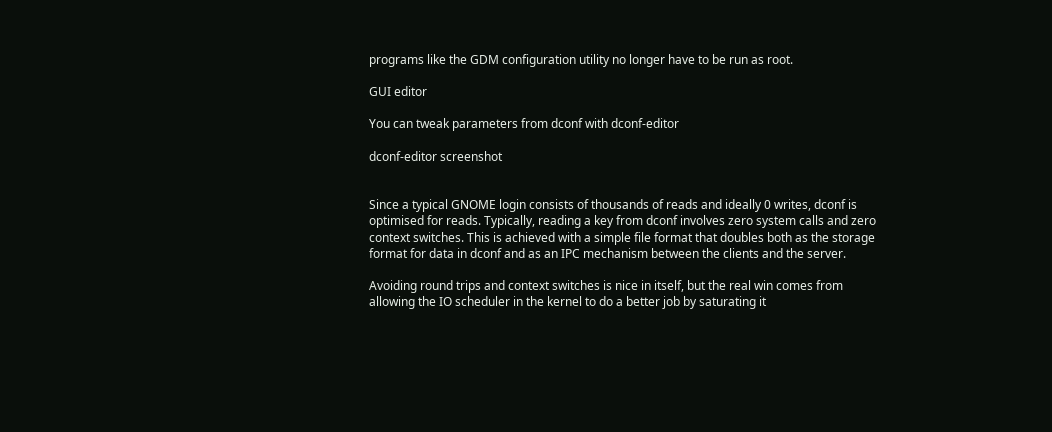programs like the GDM configuration utility no longer have to be run as root.

GUI editor

You can tweak parameters from dconf with dconf-editor

dconf-editor screenshot


Since a typical GNOME login consists of thousands of reads and ideally 0 writes, dconf is optimised for reads. Typically, reading a key from dconf involves zero system calls and zero context switches. This is achieved with a simple file format that doubles both as the storage format for data in dconf and as an IPC mechanism between the clients and the server.

Avoiding round trips and context switches is nice in itself, but the real win comes from allowing the IO scheduler in the kernel to do a better job by saturating it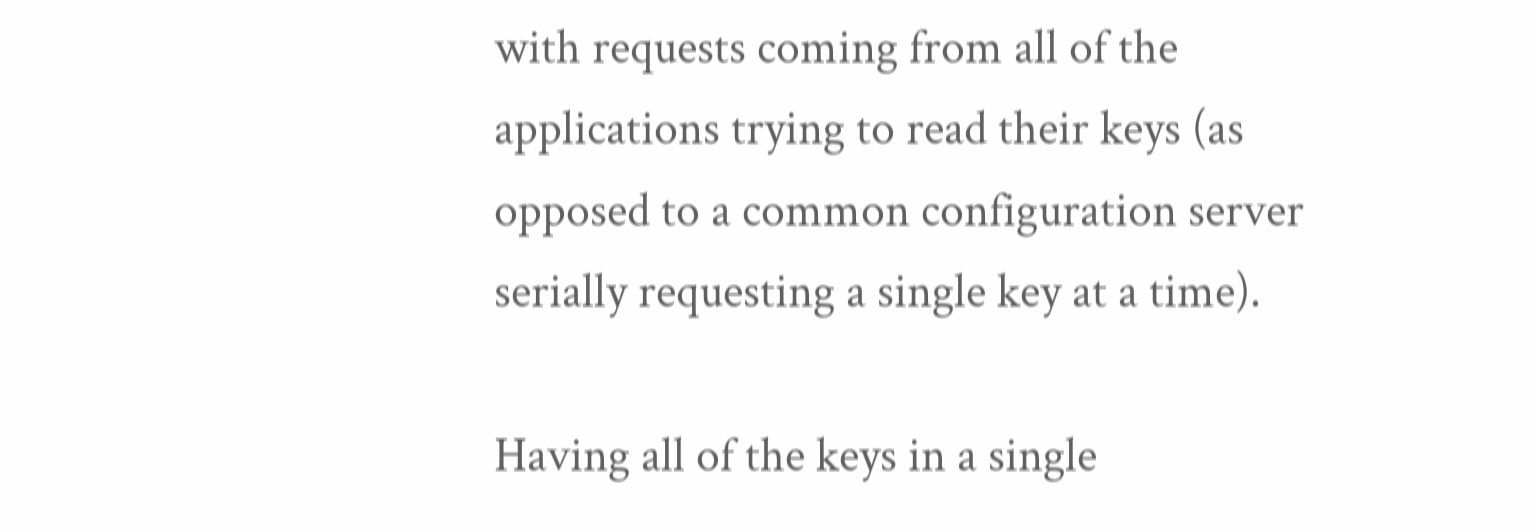with requests coming from all of the applications trying to read their keys (as opposed to a common configuration server serially requesting a single key at a time).

Having all of the keys in a single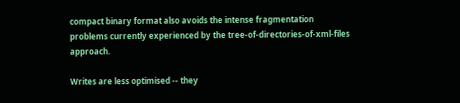compact binary format also avoids the intense fragmentation problems currently experienced by the tree-of-directories-of-xml-files approach.

Writes are less optimised -- they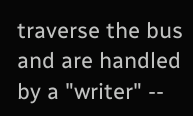traverse the bus and are handled by a "writer" --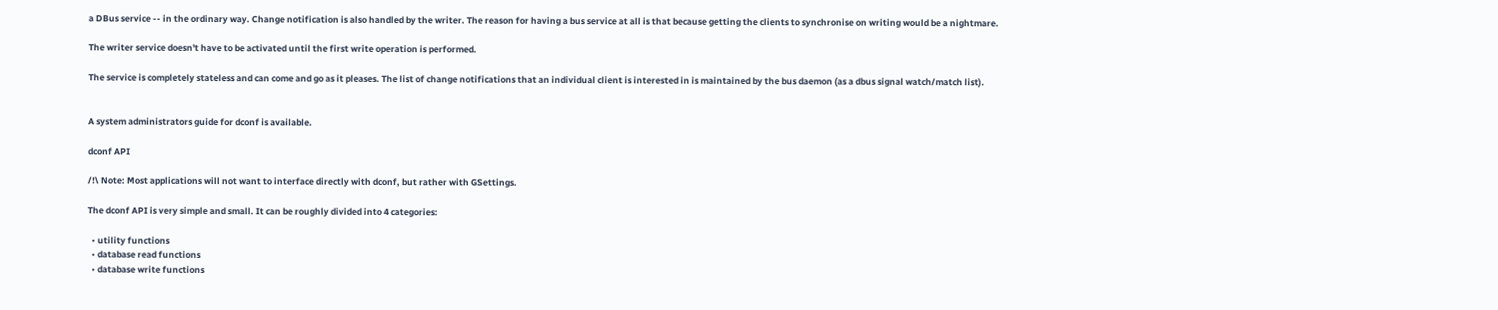a DBus service -- in the ordinary way. Change notification is also handled by the writer. The reason for having a bus service at all is that because getting the clients to synchronise on writing would be a nightmare.

The writer service doesn't have to be activated until the first write operation is performed.

The service is completely stateless and can come and go as it pleases. The list of change notifications that an individual client is interested in is maintained by the bus daemon (as a dbus signal watch/match list).


A system administrators guide for dconf is available.

dconf API

/!\ Note: Most applications will not want to interface directly with dconf, but rather with GSettings.

The dconf API is very simple and small. It can be roughly divided into 4 categories:

  • utility functions
  • database read functions
  • database write functions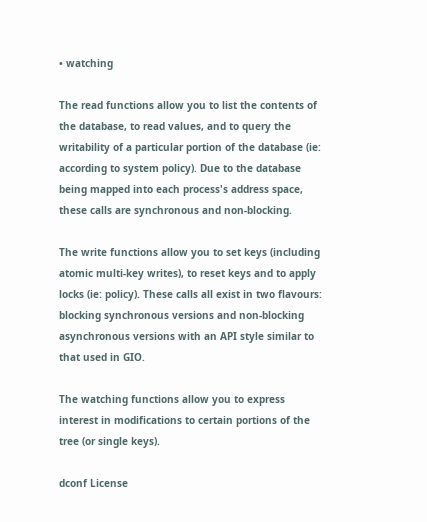• watching

The read functions allow you to list the contents of the database, to read values, and to query the writability of a particular portion of the database (ie: according to system policy). Due to the database being mapped into each process's address space, these calls are synchronous and non-blocking.

The write functions allow you to set keys (including atomic multi-key writes), to reset keys and to apply locks (ie: policy). These calls all exist in two flavours: blocking synchronous versions and non-blocking asynchronous versions with an API style similar to that used in GIO.

The watching functions allow you to express interest in modifications to certain portions of the tree (or single keys).

dconf License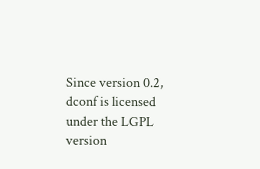Since version 0.2, dconf is licensed under the LGPL version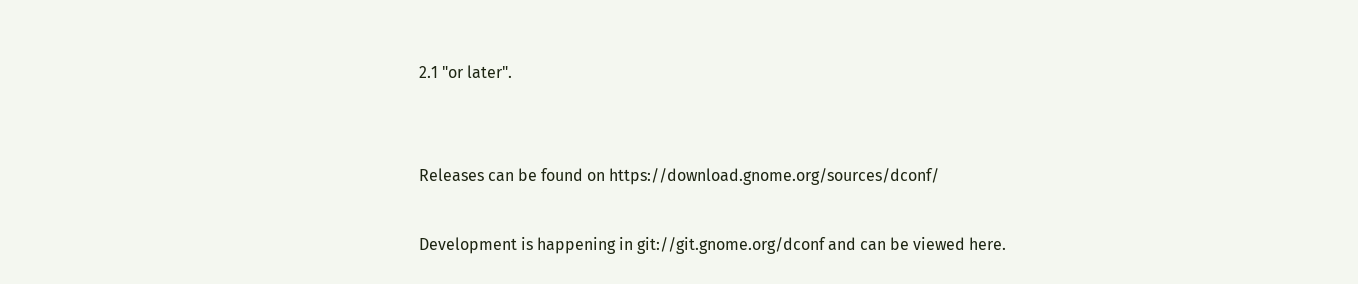2.1 "or later".


Releases can be found on https://download.gnome.org/sources/dconf/

Development is happening in git://git.gnome.org/dconf and can be viewed here.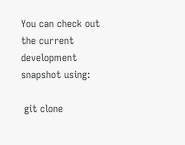You can check out the current development snapshot using:

 git clone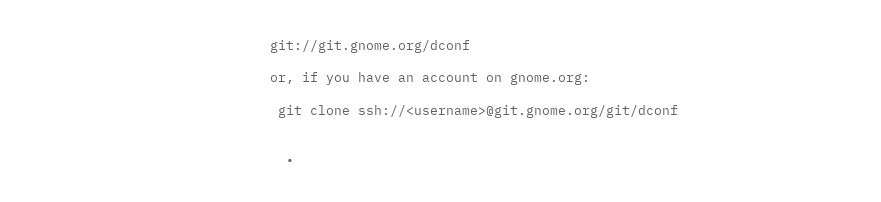git://git.gnome.org/dconf

or, if you have an account on gnome.org:

 git clone ssh://<username>@git.gnome.org/git/dconf


  •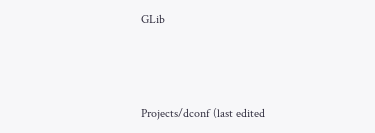GLib



Projects/dconf (last edited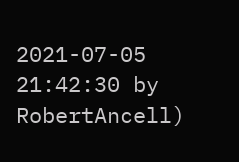2021-07-05 21:42:30 by RobertAncell)